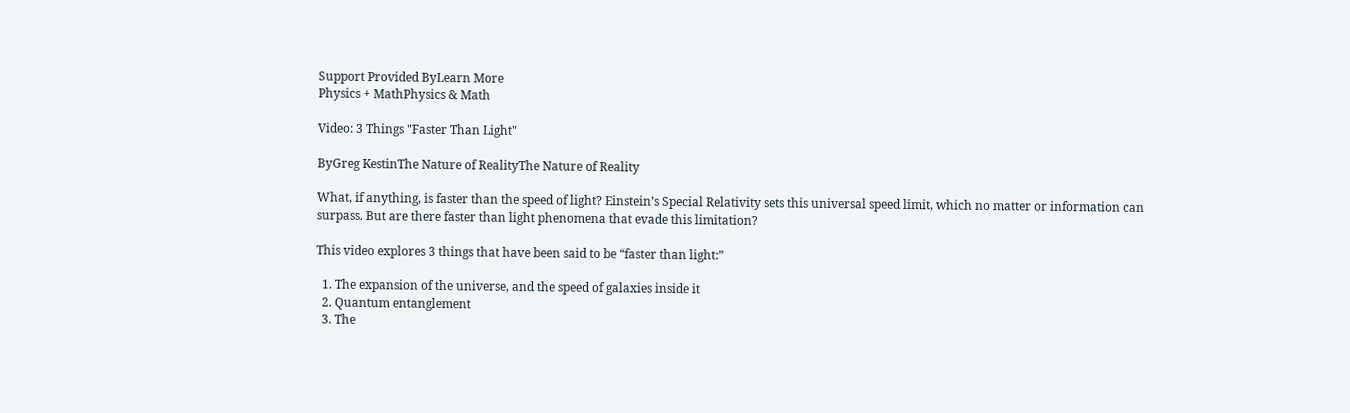Support Provided ByLearn More
Physics + MathPhysics & Math

Video: 3 Things "Faster Than Light"

ByGreg KestinThe Nature of RealityThe Nature of Reality

What, if anything, is faster than the speed of light? Einstein’s Special Relativity sets this universal speed limit, which no matter or information can surpass. But are there faster than light phenomena that evade this limitation?

This video explores 3 things that have been said to be “faster than light:”

  1. The expansion of the universe, and the speed of galaxies inside it
  2. Quantum entanglement
  3. The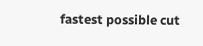fastest possible cut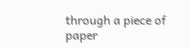through a piece of paper